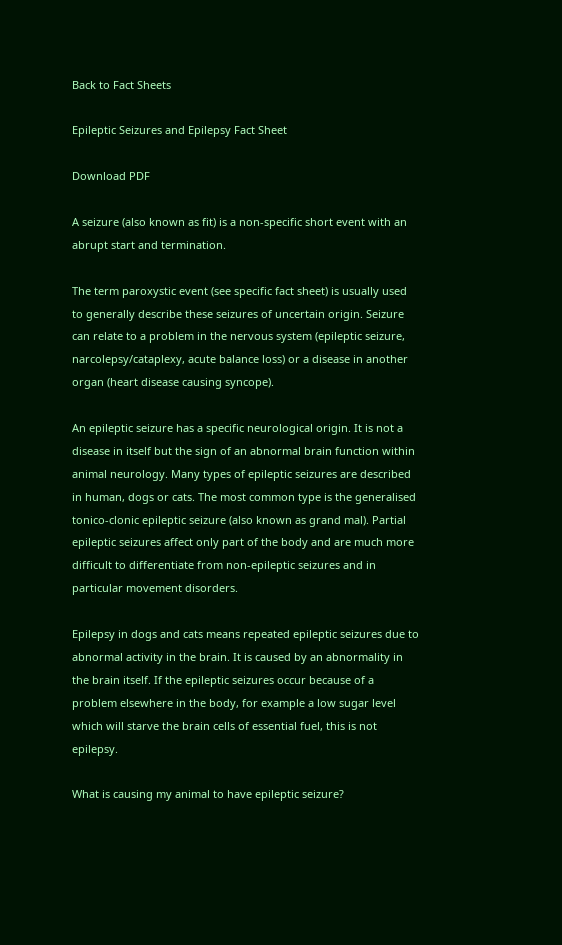Back to Fact Sheets

Epileptic Seizures and Epilepsy Fact Sheet

Download PDF

A seizure (also known as fit) is a non-specific short event with an abrupt start and termination.

The term paroxystic event (see specific fact sheet) is usually used to generally describe these seizures of uncertain origin. Seizure can relate to a problem in the nervous system (epileptic seizure, narcolepsy/cataplexy, acute balance loss) or a disease in another organ (heart disease causing syncope).

An epileptic seizure has a specific neurological origin. It is not a disease in itself but the sign of an abnormal brain function within animal neurology. Many types of epileptic seizures are described in human, dogs or cats. The most common type is the generalised tonico-clonic epileptic seizure (also known as grand mal). Partial epileptic seizures affect only part of the body and are much more difficult to differentiate from non-epileptic seizures and in particular movement disorders.

Epilepsy in dogs and cats means repeated epileptic seizures due to abnormal activity in the brain. It is caused by an abnormality in the brain itself. If the epileptic seizures occur because of a problem elsewhere in the body, for example a low sugar level which will starve the brain cells of essential fuel, this is not epilepsy.

What is causing my animal to have epileptic seizure?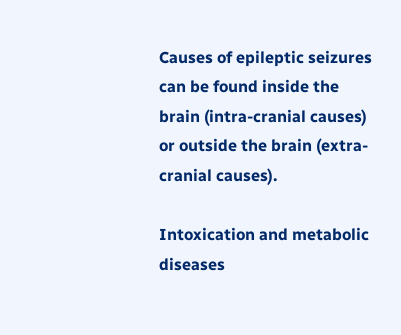Causes of epileptic seizures can be found inside the brain (intra-cranial causes) or outside the brain (extra-cranial causes).

Intoxication and metabolic diseases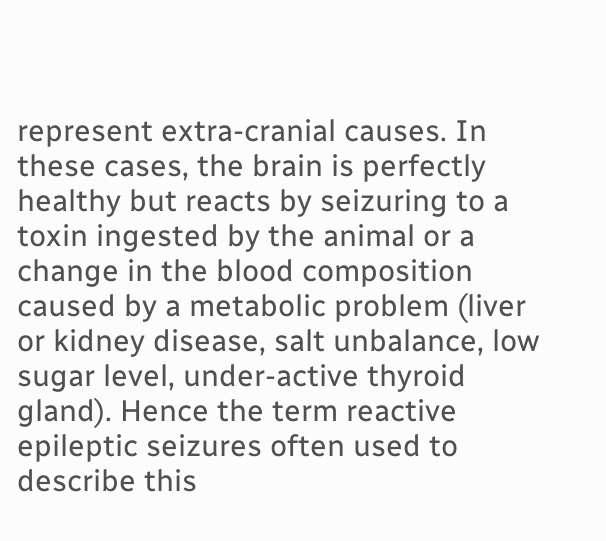represent extra-cranial causes. In these cases, the brain is perfectly healthy but reacts by seizuring to a toxin ingested by the animal or a change in the blood composition caused by a metabolic problem (liver or kidney disease, salt unbalance, low sugar level, under-active thyroid gland). Hence the term reactive epileptic seizures often used to describe this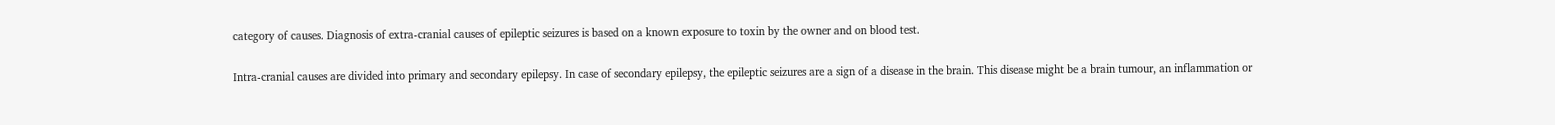category of causes. Diagnosis of extra-cranial causes of epileptic seizures is based on a known exposure to toxin by the owner and on blood test.

Intra-cranial causes are divided into primary and secondary epilepsy. In case of secondary epilepsy, the epileptic seizures are a sign of a disease in the brain. This disease might be a brain tumour, an inflammation or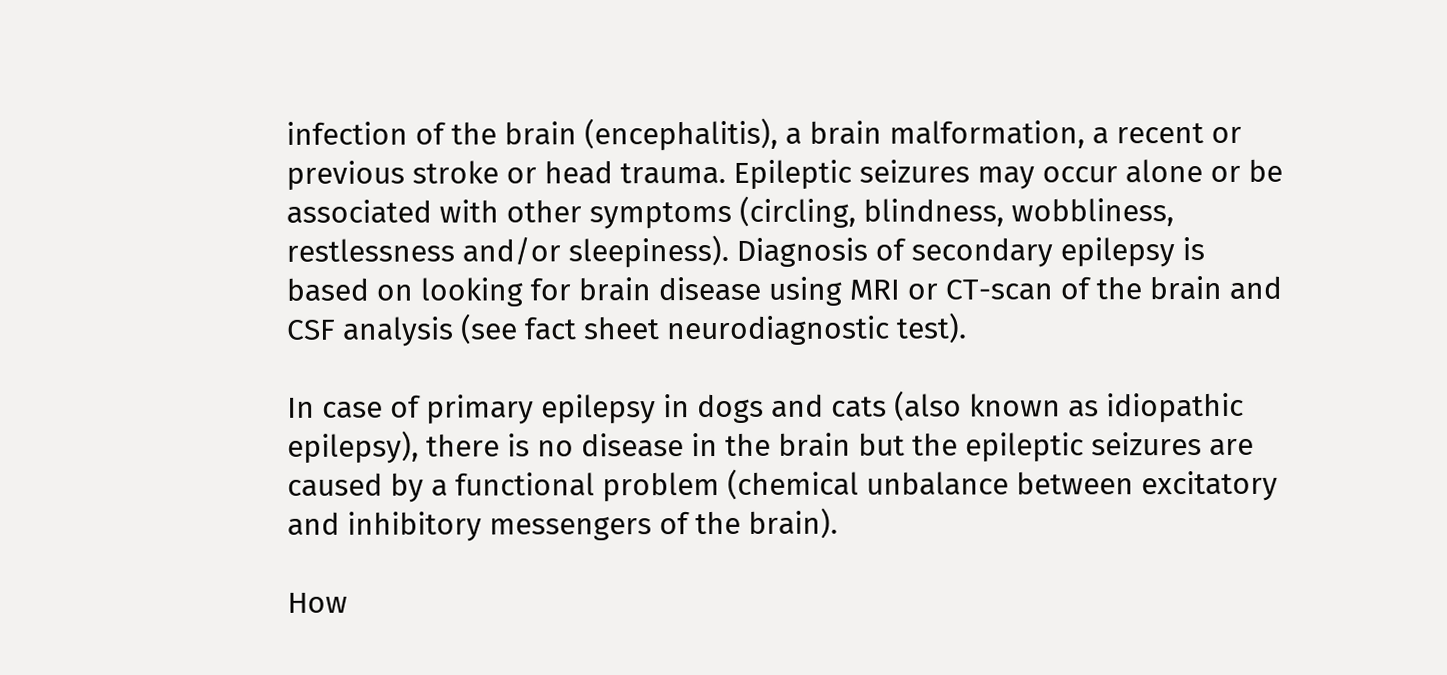infection of the brain (encephalitis), a brain malformation, a recent or previous stroke or head trauma. Epileptic seizures may occur alone or be associated with other symptoms (circling, blindness, wobbliness, restlessness and/or sleepiness). Diagnosis of secondary epilepsy is based on looking for brain disease using MRI or CT-scan of the brain and CSF analysis (see fact sheet neurodiagnostic test).

In case of primary epilepsy in dogs and cats (also known as idiopathic epilepsy), there is no disease in the brain but the epileptic seizures are caused by a functional problem (chemical unbalance between excitatory and inhibitory messengers of the brain).

How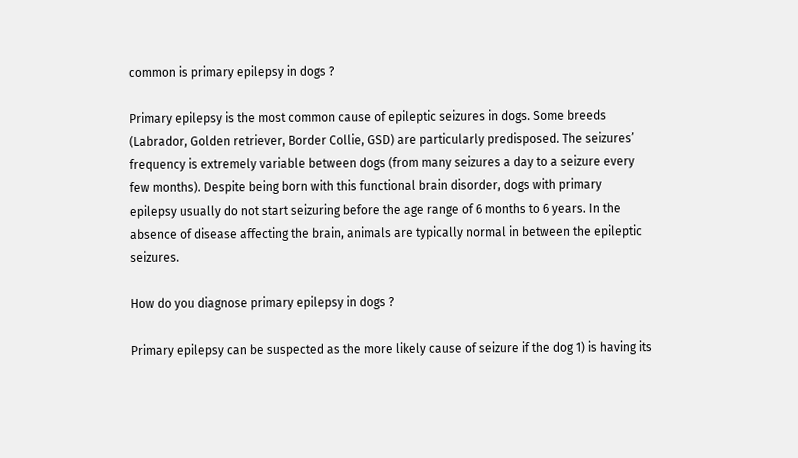common is primary epilepsy in dogs ?

Primary epilepsy is the most common cause of epileptic seizures in dogs. Some breeds (Labrador, Golden retriever, Border Collie, GSD) are particularly predisposed. The seizures’ frequency is extremely variable between dogs (from many seizures a day to a seizure every few months). Despite being born with this functional brain disorder, dogs with primary epilepsy usually do not start seizuring before the age range of 6 months to 6 years. In the absence of disease affecting the brain, animals are typically normal in between the epileptic seizures.

How do you diagnose primary epilepsy in dogs ?

Primary epilepsy can be suspected as the more likely cause of seizure if the dog 1) is having its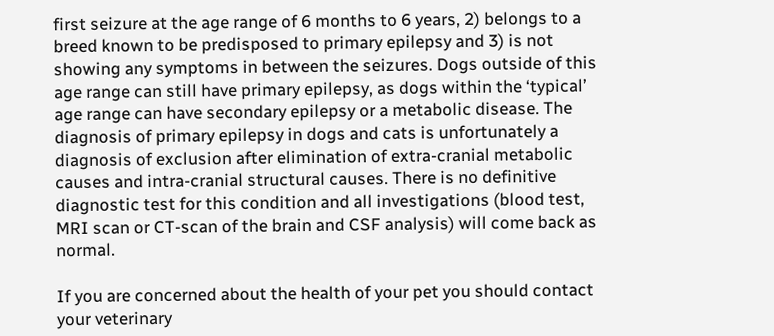first seizure at the age range of 6 months to 6 years, 2) belongs to a breed known to be predisposed to primary epilepsy and 3) is not showing any symptoms in between the seizures. Dogs outside of this age range can still have primary epilepsy, as dogs within the ‘typical’ age range can have secondary epilepsy or a metabolic disease. The diagnosis of primary epilepsy in dogs and cats is unfortunately a diagnosis of exclusion after elimination of extra-cranial metabolic causes and intra-cranial structural causes. There is no definitive diagnostic test for this condition and all investigations (blood test, MRI scan or CT-scan of the brain and CSF analysis) will come back as normal.

If you are concerned about the health of your pet you should contact your veterinary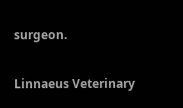surgeon.

Linnaeus Veterinary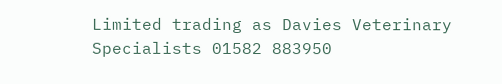Limited trading as Davies Veterinary Specialists 01582 883950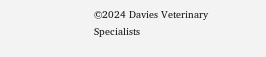©2024 Davies Veterinary Specialists